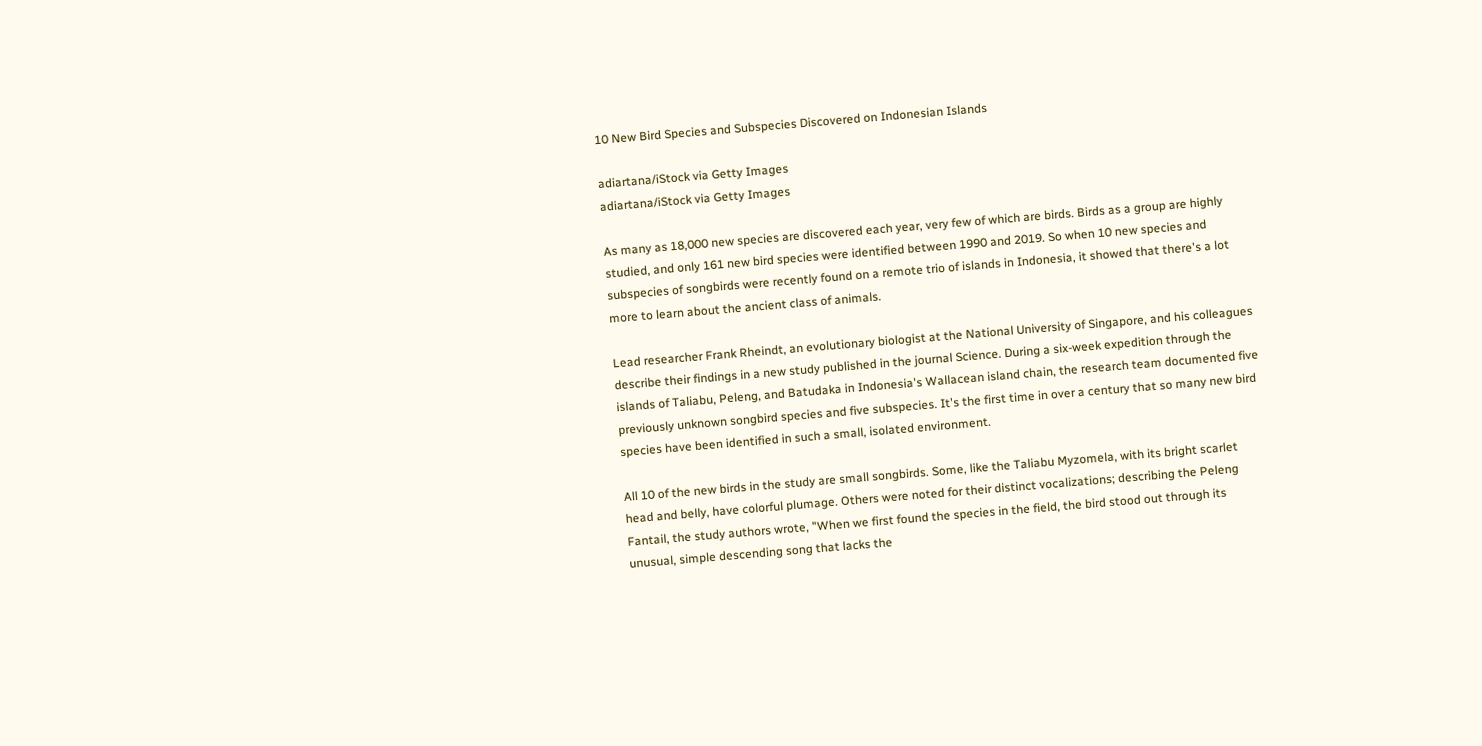10 New Bird Species and Subspecies Discovered on Indonesian Islands

adiartana/iStock via Getty Images
adiartana/iStock via Getty Images

As many as 18,000 new species are discovered each year, very few of which are birds. Birds as a group are highly studied, and only 161 new bird species were identified between 1990 and 2019. So when 10 new species and subspecies of songbirds were recently found on a remote trio of islands in Indonesia, it showed that there's a lot more to learn about the ancient class of animals.

Lead researcher Frank Rheindt, an evolutionary biologist at the National University of Singapore, and his colleagues describe their findings in a new study published in the journal Science. During a six-week expedition through the islands of Taliabu, Peleng, and Batudaka in Indonesia's Wallacean island chain, the research team documented five previously unknown songbird species and five subspecies. It's the first time in over a century that so many new bird species have been identified in such a small, isolated environment.

All 10 of the new birds in the study are small songbirds. Some, like the Taliabu Myzomela, with its bright scarlet head and belly, have colorful plumage. Others were noted for their distinct vocalizations; describing the Peleng Fantail, the study authors wrote, "When we first found the species in the field, the bird stood out through its unusual, simple descending song that lacks the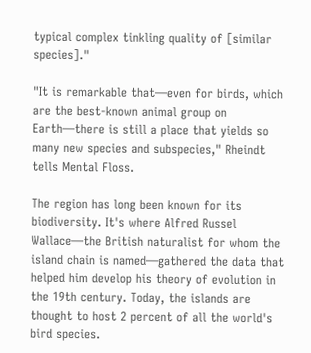typical complex tinkling quality of [similar species]."

"It is remarkable that—even for birds, which are the best-known animal group on Earth—there is still a place that yields so many new species and subspecies," Rheindt tells Mental Floss.

The region has long been known for its biodiversity. It's where Alfred Russel Wallace—the British naturalist for whom the island chain is named—gathered the data that helped him develop his theory of evolution in the 19th century. Today, the islands are thought to host 2 percent of all the world's bird species.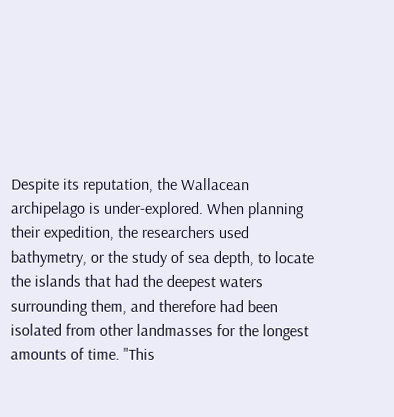Despite its reputation, the Wallacean archipelago is under-explored. When planning their expedition, the researchers used bathymetry, or the study of sea depth, to locate the islands that had the deepest waters surrounding them, and therefore had been isolated from other landmasses for the longest amounts of time. "This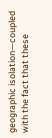geographic isolation—coupled with the fact that these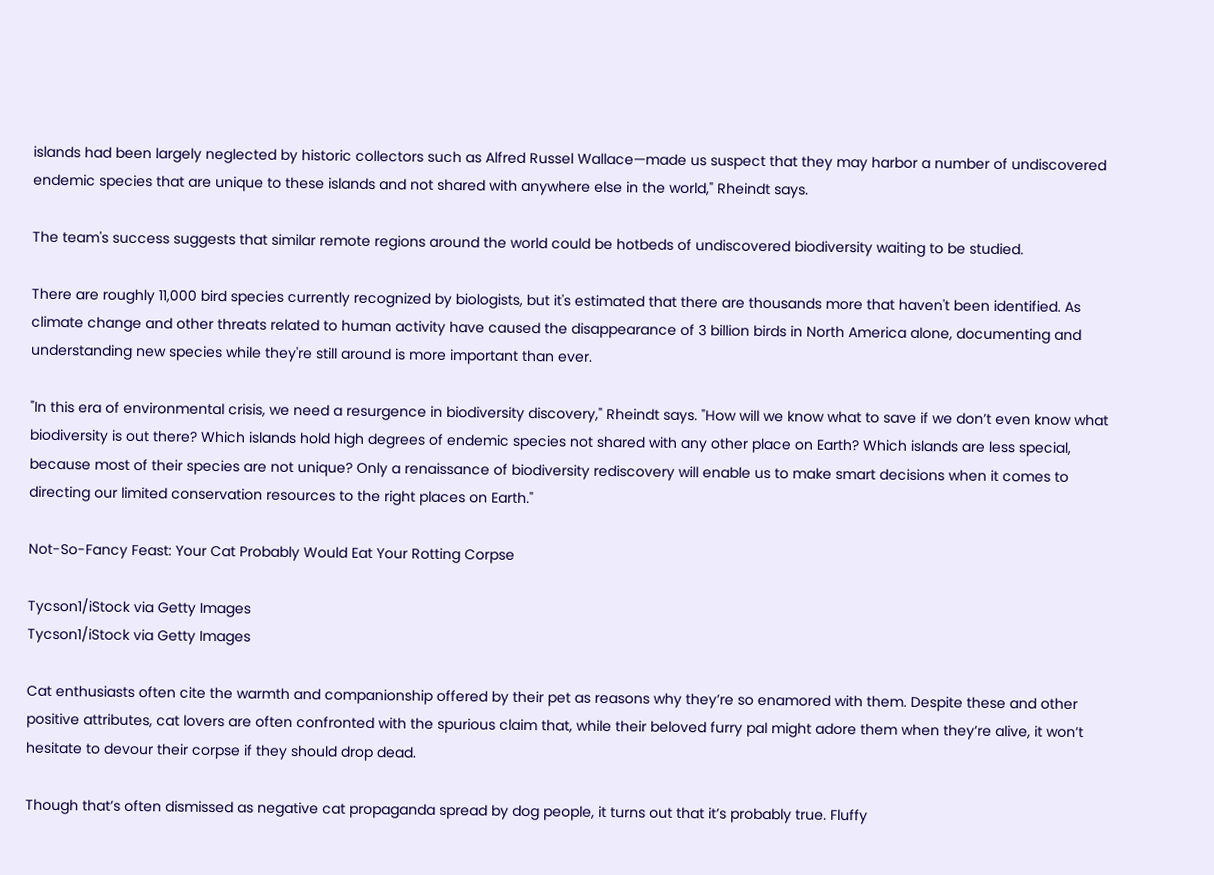islands had been largely neglected by historic collectors such as Alfred Russel Wallace—made us suspect that they may harbor a number of undiscovered endemic species that are unique to these islands and not shared with anywhere else in the world," Rheindt says.

The team's success suggests that similar remote regions around the world could be hotbeds of undiscovered biodiversity waiting to be studied.

There are roughly 11,000 bird species currently recognized by biologists, but it's estimated that there are thousands more that haven't been identified. As climate change and other threats related to human activity have caused the disappearance of 3 billion birds in North America alone, documenting and understanding new species while they're still around is more important than ever.

"In this era of environmental crisis, we need a resurgence in biodiversity discovery," Rheindt says. "How will we know what to save if we don’t even know what biodiversity is out there? Which islands hold high degrees of endemic species not shared with any other place on Earth? Which islands are less special, because most of their species are not unique? Only a renaissance of biodiversity rediscovery will enable us to make smart decisions when it comes to directing our limited conservation resources to the right places on Earth."

Not-So-Fancy Feast: Your Cat Probably Would Eat Your Rotting Corpse

Tycson1/iStock via Getty Images
Tycson1/iStock via Getty Images

Cat enthusiasts often cite the warmth and companionship offered by their pet as reasons why they’re so enamored with them. Despite these and other positive attributes, cat lovers are often confronted with the spurious claim that, while their beloved furry pal might adore them when they’re alive, it won’t hesitate to devour their corpse if they should drop dead.

Though that’s often dismissed as negative cat propaganda spread by dog people, it turns out that it’s probably true. Fluffy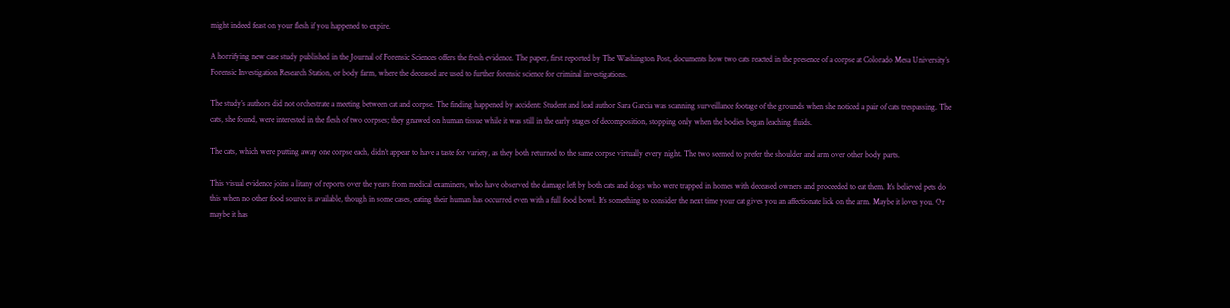might indeed feast on your flesh if you happened to expire.

A horrifying new case study published in the Journal of Forensic Sciences offers the fresh evidence. The paper, first reported by The Washington Post, documents how two cats reacted in the presence of a corpse at Colorado Mesa University’s Forensic Investigation Research Station, or body farm, where the deceased are used to further forensic science for criminal investigations.

The study’s authors did not orchestrate a meeting between cat and corpse. The finding happened by accident: Student and lead author Sara Garcia was scanning surveillance footage of the grounds when she noticed a pair of cats trespassing. The cats, she found, were interested in the flesh of two corpses; they gnawed on human tissue while it was still in the early stages of decomposition, stopping only when the bodies began leaching fluids.

The cats, which were putting away one corpse each, didn’t appear to have a taste for variety, as they both returned to the same corpse virtually every night. The two seemed to prefer the shoulder and arm over other body parts.

This visual evidence joins a litany of reports over the years from medical examiners, who have observed the damage left by both cats and dogs who were trapped in homes with deceased owners and proceeded to eat them. It’s believed pets do this when no other food source is available, though in some cases, eating their human has occurred even with a full food bowl. It’s something to consider the next time your cat gives you an affectionate lick on the arm. Maybe it loves you. Or maybe it has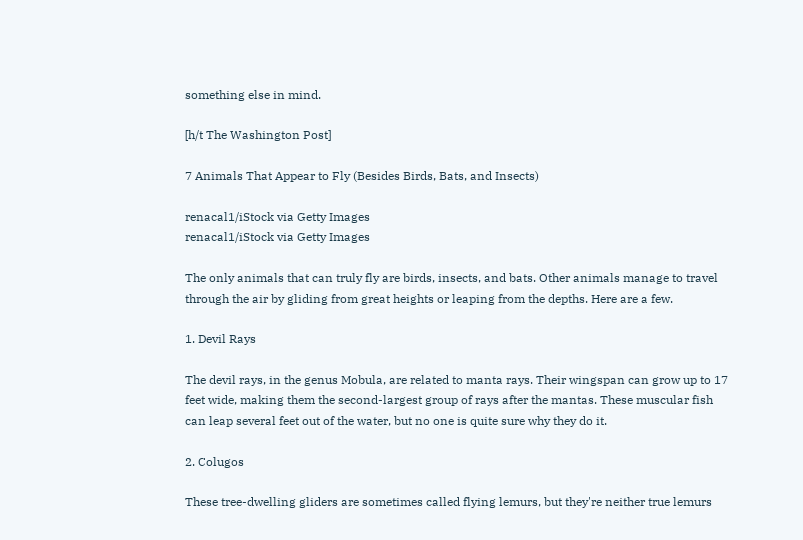something else in mind.

[h/t The Washington Post]

7 Animals That Appear to Fly (Besides Birds, Bats, and Insects)

renacal1/iStock via Getty Images
renacal1/iStock via Getty Images

The only animals that can truly fly are birds, insects, and bats. Other animals manage to travel through the air by gliding from great heights or leaping from the depths. Here are a few.

1. Devil Rays

The devil rays, in the genus Mobula, are related to manta rays. Their wingspan can grow up to 17 feet wide, making them the second-largest group of rays after the mantas. These muscular fish can leap several feet out of the water, but no one is quite sure why they do it.

2. Colugos

These tree-dwelling gliders are sometimes called flying lemurs, but they're neither true lemurs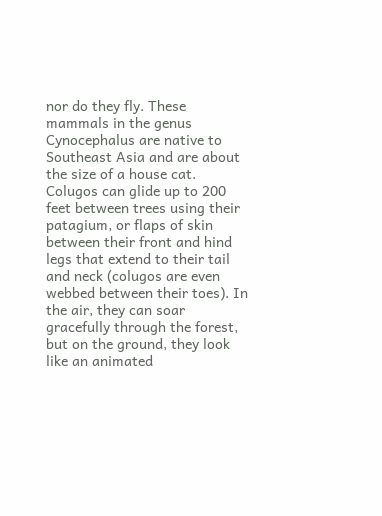nor do they fly. These mammals in the genus Cynocephalus are native to Southeast Asia and are about the size of a house cat. Colugos can glide up to 200 feet between trees using their patagium, or flaps of skin between their front and hind legs that extend to their tail and neck (colugos are even webbed between their toes). In the air, they can soar gracefully through the forest, but on the ground, they look like an animated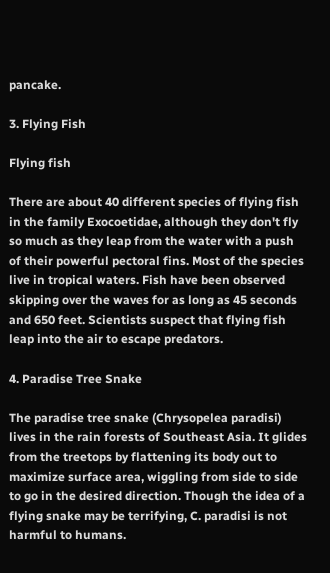pancake.

3. Flying Fish

Flying fish

There are about 40 different species of flying fish in the family Exocoetidae, although they don't fly so much as they leap from the water with a push of their powerful pectoral fins. Most of the species live in tropical waters. Fish have been observed skipping over the waves for as long as 45 seconds and 650 feet. Scientists suspect that flying fish leap into the air to escape predators.

4. Paradise Tree Snake

The paradise tree snake (Chrysopelea paradisi) lives in the rain forests of Southeast Asia. It glides from the treetops by flattening its body out to maximize surface area, wiggling from side to side to go in the desired direction. Though the idea of a flying snake may be terrifying, C. paradisi is not harmful to humans.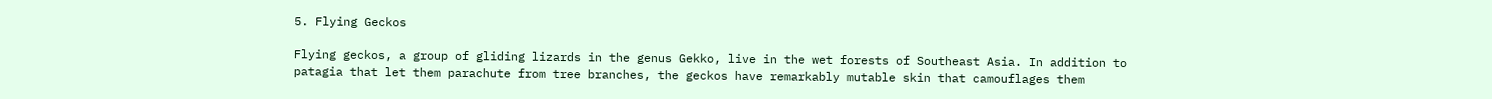5. Flying Geckos

Flying geckos, a group of gliding lizards in the genus Gekko, live in the wet forests of Southeast Asia. In addition to patagia that let them parachute from tree branches, the geckos have remarkably mutable skin that camouflages them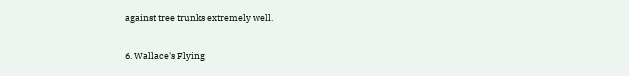against tree trunks extremely well.

6. Wallace's Flying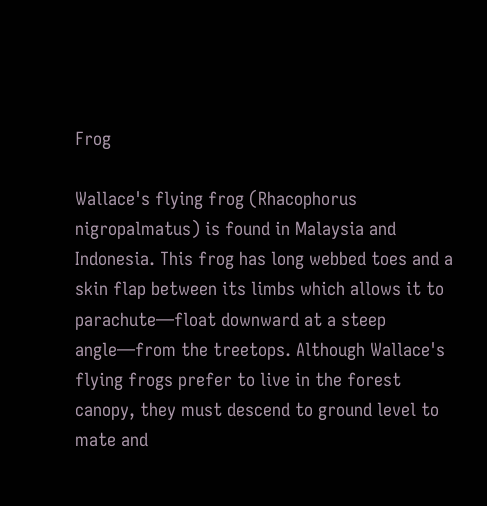Frog

Wallace's flying frog (Rhacophorus nigropalmatus) is found in Malaysia and Indonesia. This frog has long webbed toes and a skin flap between its limbs which allows it to parachute—float downward at a steep angle—from the treetops. Although Wallace's flying frogs prefer to live in the forest canopy, they must descend to ground level to mate and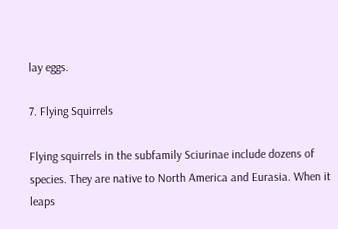lay eggs.

7. Flying Squirrels

Flying squirrels in the subfamily Sciurinae include dozens of species. They are native to North America and Eurasia. When it leaps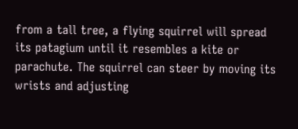from a tall tree, a flying squirrel will spread its patagium until it resembles a kite or parachute. The squirrel can steer by moving its wrists and adjusting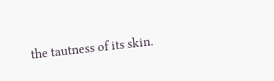the tautness of its skin.